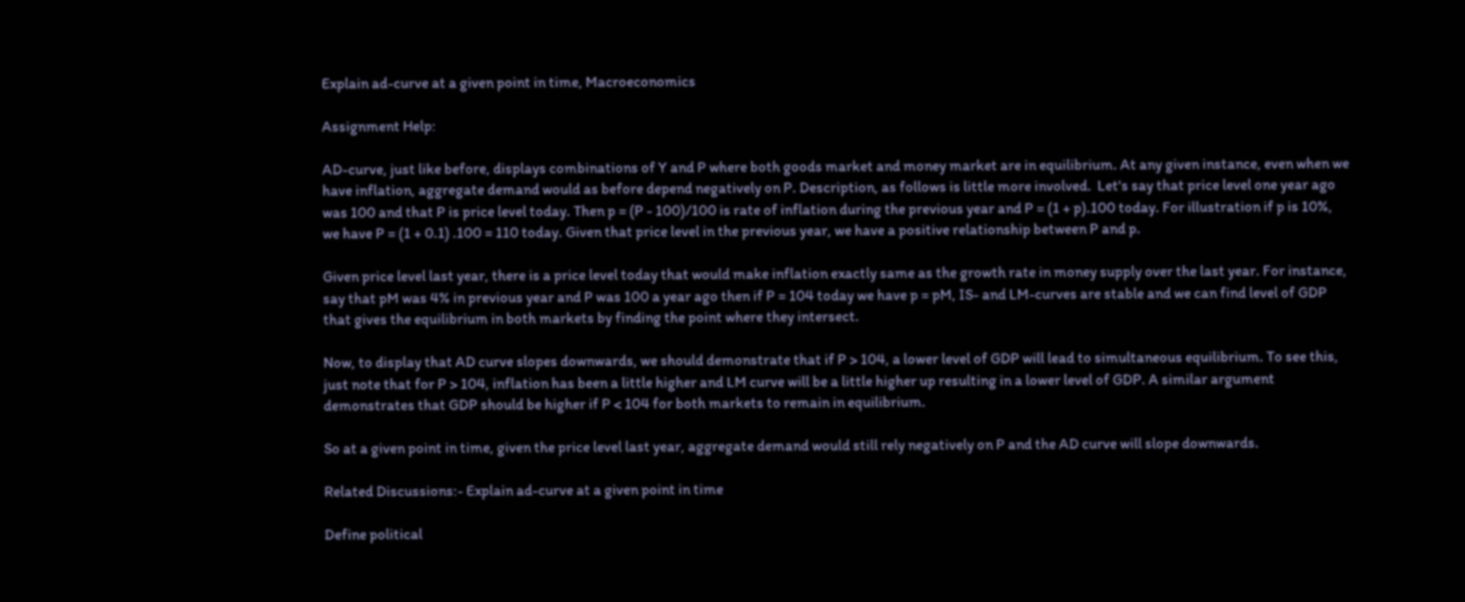Explain ad-curve at a given point in time, Macroeconomics

Assignment Help:

AD-curve, just like before, displays combinations of Y and P where both goods market and money market are in equilibrium. At any given instance, even when we have inflation, aggregate demand would as before depend negatively on P. Description, as follows is little more involved.  Let's say that price level one year ago was 100 and that P is price level today. Then p = (P - 100)/100 is rate of inflation during the previous year and P = (1 + p).100 today. For illustration if p is 10%, we have P = (1 + 0.1) .100 = 110 today. Given that price level in the previous year, we have a positive relationship between P and p.

Given price level last year, there is a price level today that would make inflation exactly same as the growth rate in money supply over the last year. For instance, say that pM was 4% in previous year and P was 100 a year ago then if P = 104 today we have p = pM, IS- and LM-curves are stable and we can find level of GDP that gives the equilibrium in both markets by finding the point where they intersect.

Now, to display that AD curve slopes downwards, we should demonstrate that if P > 104, a lower level of GDP will lead to simultaneous equilibrium. To see this, just note that for P > 104, inflation has been a little higher and LM curve will be a little higher up resulting in a lower level of GDP. A similar argument demonstrates that GDP should be higher if P < 104 for both markets to remain in equilibrium.

So at a given point in time, given the price level last year, aggregate demand would still rely negatively on P and the AD curve will slope downwards.

Related Discussions:- Explain ad-curve at a given point in time

Define political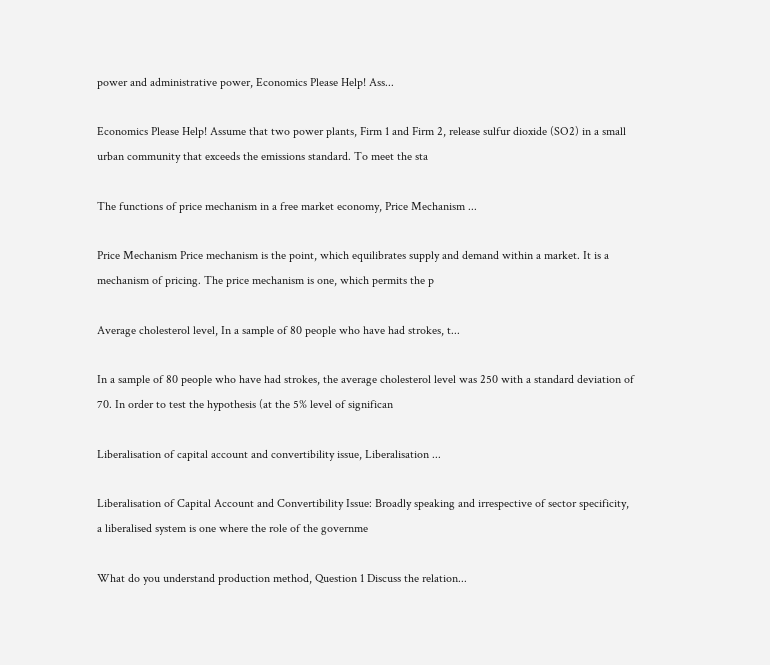power and administrative power, Economics Please Help! Ass...

Economics Please Help! Assume that two power plants, Firm 1 and Firm 2, release sulfur dioxide (SO2) in a small urban community that exceeds the emissions standard. To meet the sta

The functions of price mechanism in a free market economy, Price Mechanism ...

Price Mechanism Price mechanism is the point, which equilibrates supply and demand within a market. It is a mechanism of pricing. The price mechanism is one, which permits the p

Average cholesterol level, In a sample of 80 people who have had strokes, t...

In a sample of 80 people who have had strokes, the average cholesterol level was 250 with a standard deviation of 70. In order to test the hypothesis (at the 5% level of significan

Liberalisation of capital account and convertibility issue, Liberalisation ...

Liberalisation of Capital Account and Convertibility Issue: Broadly speaking and irrespective of sector specificity, a liberalised system is one where the role of the governme

What do you understand production method, Question 1 Discuss the relation...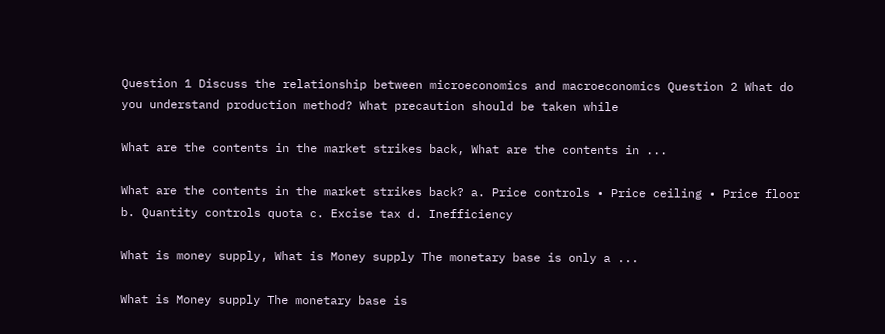Question 1 Discuss the relationship between microeconomics and macroeconomics Question 2 What do you understand production method? What precaution should be taken while

What are the contents in the market strikes back, What are the contents in ...

What are the contents in the market strikes back? a. Price controls • Price ceiling • Price floor b. Quantity controls quota c. Excise tax d. Inefficiency

What is money supply, What is Money supply The monetary base is only a ...

What is Money supply The monetary base is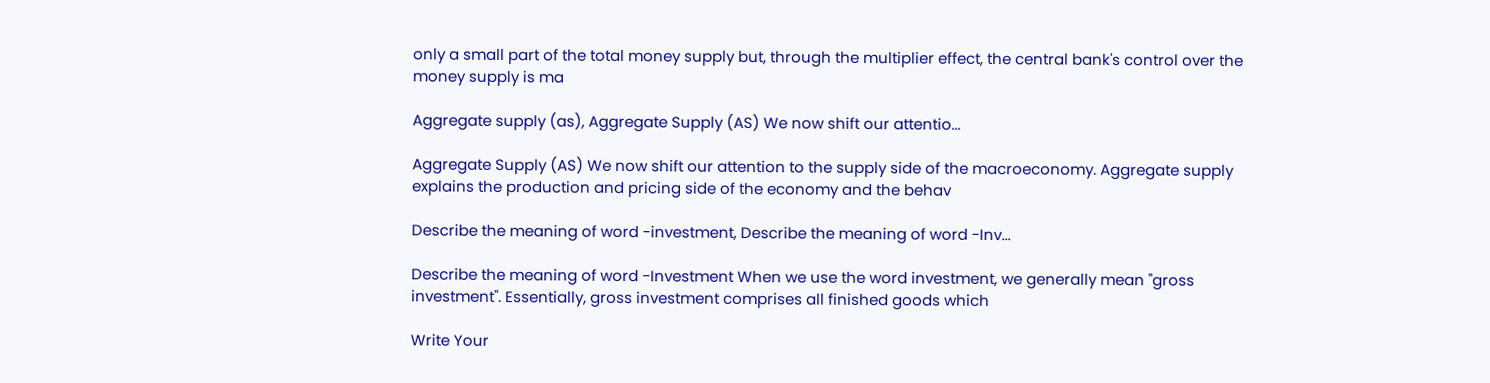only a small part of the total money supply but, through the multiplier effect, the central bank's control over the money supply is ma

Aggregate supply (as), Aggregate Supply (AS) We now shift our attentio...

Aggregate Supply (AS) We now shift our attention to the supply side of the macroeconomy. Aggregate supply explains the production and pricing side of the economy and the behav

Describe the meaning of word -investment, Describe the meaning of word -Inv...

Describe the meaning of word -Investment When we use the word investment, we generally mean "gross investment". Essentially, gross investment comprises all finished goods which

Write Your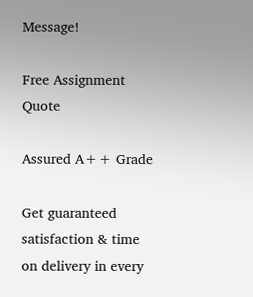Message!

Free Assignment Quote

Assured A++ Grade

Get guaranteed satisfaction & time on delivery in every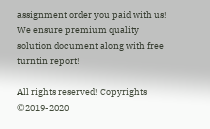assignment order you paid with us! We ensure premium quality solution document along with free turntin report!

All rights reserved! Copyrights ©2019-2020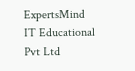ExpertsMind IT Educational Pvt Ltd